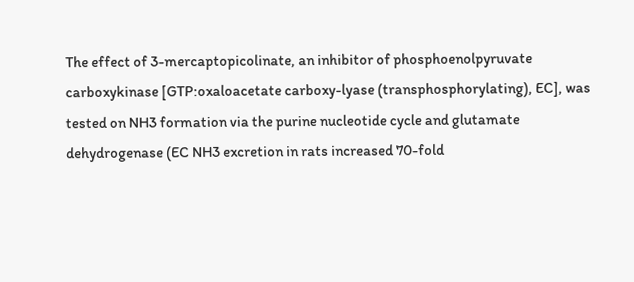The effect of 3-mercaptopicolinate, an inhibitor of phosphoenolpyruvate carboxykinase [GTP:oxaloacetate carboxy-lyase (transphosphorylating), EC], was tested on NH3 formation via the purine nucleotide cycle and glutamate dehydrogenase (EC NH3 excretion in rats increased 70-fold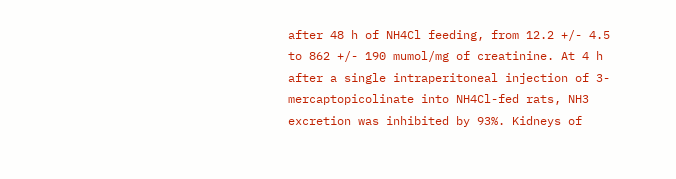after 48 h of NH4Cl feeding, from 12.2 +/- 4.5 to 862 +/- 190 mumol/mg of creatinine. At 4 h after a single intraperitoneal injection of 3-mercaptopicolinate into NH4Cl-fed rats, NH3 excretion was inhibited by 93%. Kidneys of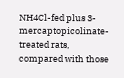NH4Cl-fed plus 3-mercaptopicolinate-treated rats, compared with those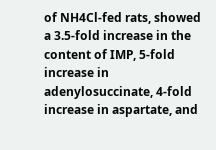of NH4Cl-fed rats, showed a 3.5-fold increase in the content of IMP, 5-fold increase in adenylosuccinate, 4-fold increase in aspartate, and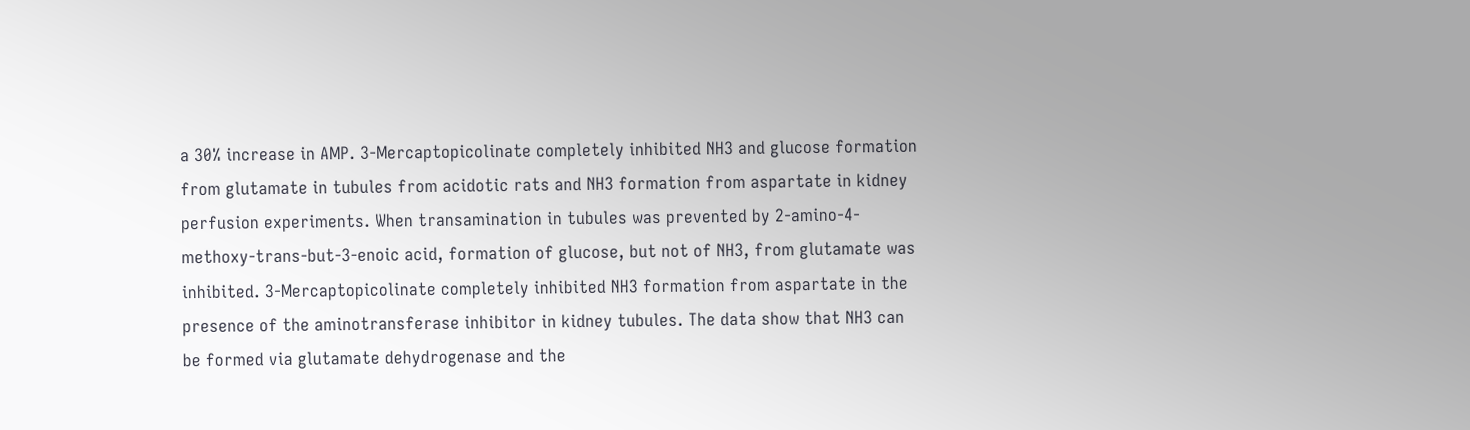a 30% increase in AMP. 3-Mercaptopicolinate completely inhibited NH3 and glucose formation from glutamate in tubules from acidotic rats and NH3 formation from aspartate in kidney perfusion experiments. When transamination in tubules was prevented by 2-amino-4-methoxy-trans-but-3-enoic acid, formation of glucose, but not of NH3, from glutamate was inhibited. 3-Mercaptopicolinate completely inhibited NH3 formation from aspartate in the presence of the aminotransferase inhibitor in kidney tubules. The data show that NH3 can be formed via glutamate dehydrogenase and the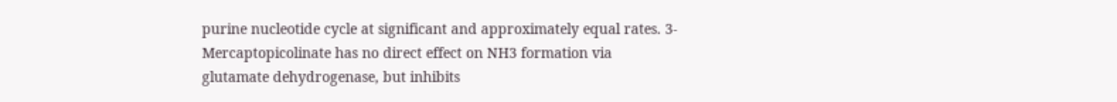purine nucleotide cycle at significant and approximately equal rates. 3-Mercaptopicolinate has no direct effect on NH3 formation via glutamate dehydrogenase, but inhibits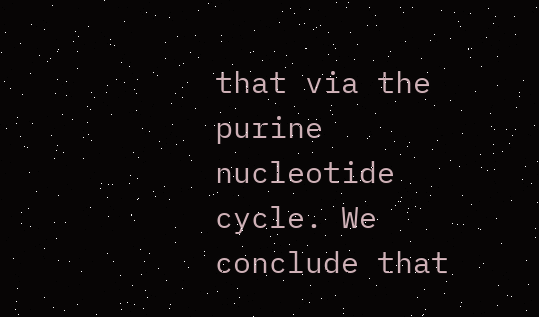that via the purine nucleotide cycle. We conclude that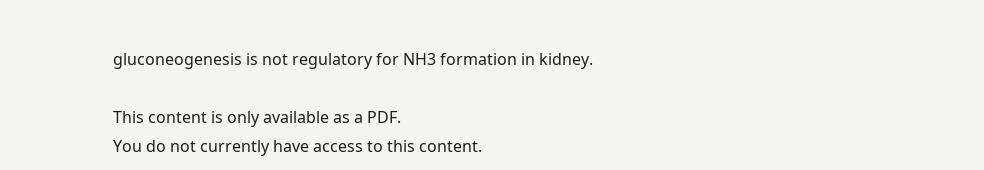gluconeogenesis is not regulatory for NH3 formation in kidney.

This content is only available as a PDF.
You do not currently have access to this content.